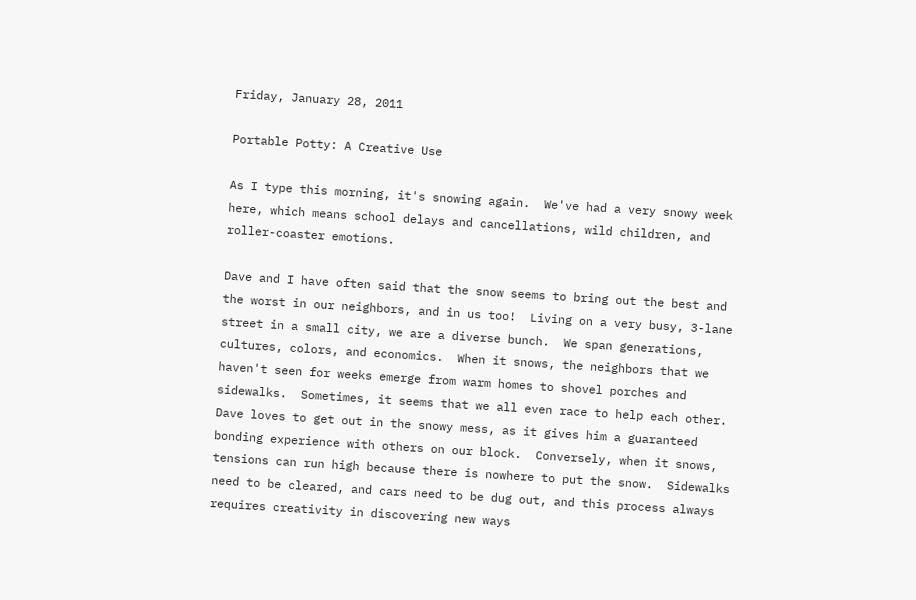Friday, January 28, 2011

Portable Potty: A Creative Use

As I type this morning, it's snowing again.  We've had a very snowy week here, which means school delays and cancellations, wild children, and roller-coaster emotions.

Dave and I have often said that the snow seems to bring out the best and the worst in our neighbors, and in us too!  Living on a very busy, 3-lane street in a small city, we are a diverse bunch.  We span generations, cultures, colors, and economics.  When it snows, the neighbors that we haven't seen for weeks emerge from warm homes to shovel porches and sidewalks.  Sometimes, it seems that we all even race to help each other.  Dave loves to get out in the snowy mess, as it gives him a guaranteed bonding experience with others on our block.  Conversely, when it snows, tensions can run high because there is nowhere to put the snow.  Sidewalks need to be cleared, and cars need to be dug out, and this process always requires creativity in discovering new ways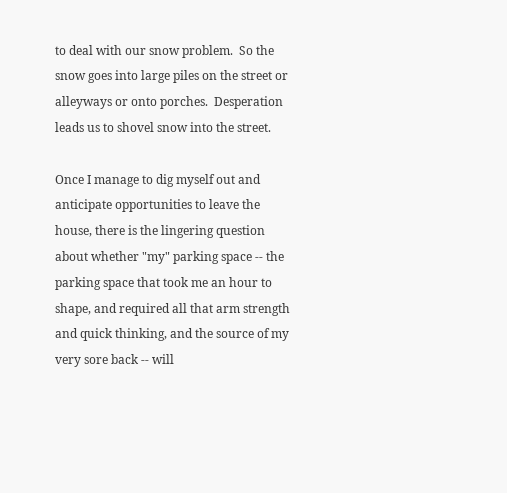to deal with our snow problem.  So the snow goes into large piles on the street or alleyways or onto porches.  Desperation leads us to shovel snow into the street.

Once I manage to dig myself out and anticipate opportunities to leave the house, there is the lingering question about whether "my" parking space -- the parking space that took me an hour to shape, and required all that arm strength and quick thinking, and the source of my very sore back -- will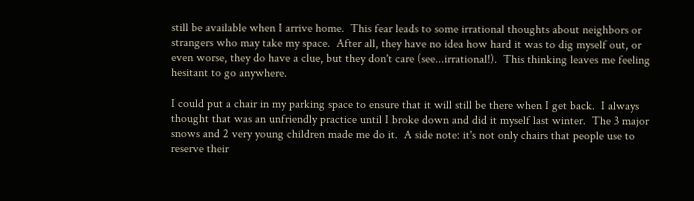still be available when I arrive home.  This fear leads to some irrational thoughts about neighbors or strangers who may take my space.  After all, they have no idea how hard it was to dig myself out, or even worse, they do have a clue, but they don't care (see...irrational!).  This thinking leaves me feeling hesitant to go anywhere.

I could put a chair in my parking space to ensure that it will still be there when I get back.  I always thought that was an unfriendly practice until I broke down and did it myself last winter.  The 3 major snows and 2 very young children made me do it.  A side note: it's not only chairs that people use to reserve their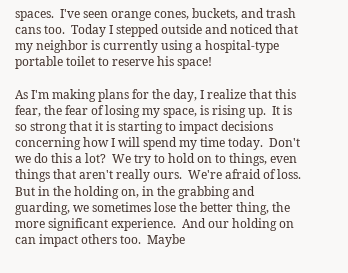spaces.  I've seen orange cones, buckets, and trash cans too.  Today I stepped outside and noticed that my neighbor is currently using a hospital-type portable toilet to reserve his space!

As I'm making plans for the day, I realize that this fear, the fear of losing my space, is rising up.  It is so strong that it is starting to impact decisions concerning how I will spend my time today.  Don't we do this a lot?  We try to hold on to things, even things that aren't really ours.  We're afraid of loss.  But in the holding on, in the grabbing and guarding, we sometimes lose the better thing, the more significant experience.  And our holding on can impact others too.  Maybe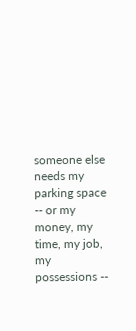someone else needs my parking space -- or my money, my time, my job, my possessions --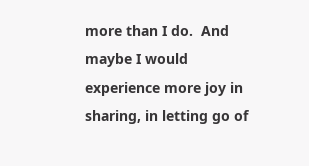more than I do.  And maybe I would experience more joy in sharing, in letting go of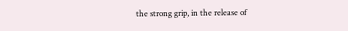the strong grip, in the release of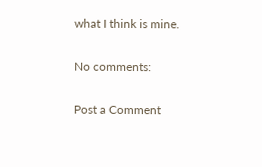what I think is mine.

No comments:

Post a Comment